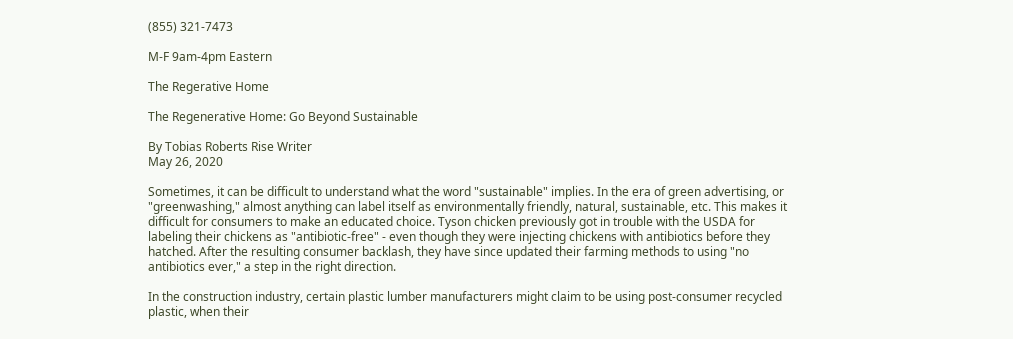(855) 321-7473

M-F 9am-4pm Eastern

The Regerative Home

The Regenerative Home: Go Beyond Sustainable

By Tobias Roberts Rise Writer
May 26, 2020

Sometimes, it can be difficult to understand what the word "sustainable" implies. In the era of green advertising, or "greenwashing," almost anything can label itself as environmentally friendly, natural, sustainable, etc. This makes it difficult for consumers to make an educated choice. Tyson chicken previously got in trouble with the USDA for labeling their chickens as "antibiotic-free" - even though they were injecting chickens with antibiotics before they hatched. After the resulting consumer backlash, they have since updated their farming methods to using "no antibiotics ever," a step in the right direction.

In the construction industry, certain plastic lumber manufacturers might claim to be using post-consumer recycled plastic, when their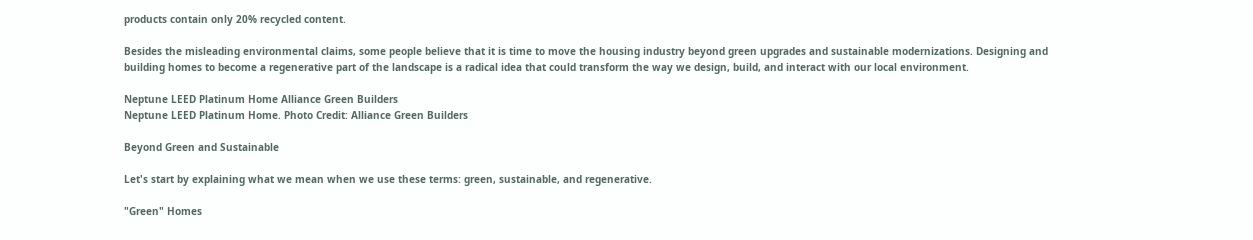products contain only 20% recycled content.

Besides the misleading environmental claims, some people believe that it is time to move the housing industry beyond green upgrades and sustainable modernizations. Designing and building homes to become a regenerative part of the landscape is a radical idea that could transform the way we design, build, and interact with our local environment.

Neptune LEED Platinum Home Alliance Green Builders
Neptune LEED Platinum Home. Photo Credit: Alliance Green Builders

Beyond Green and Sustainable

Let's start by explaining what we mean when we use these terms: green, sustainable, and regenerative.

"Green" Homes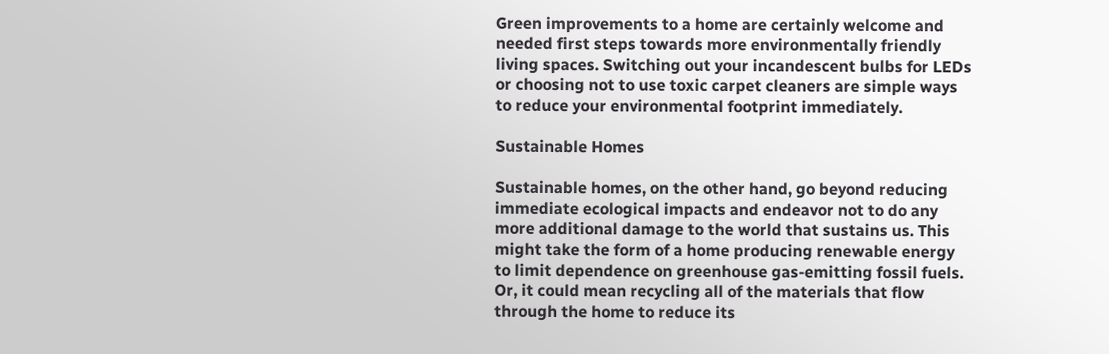Green improvements to a home are certainly welcome and needed first steps towards more environmentally friendly living spaces. Switching out your incandescent bulbs for LEDs or choosing not to use toxic carpet cleaners are simple ways to reduce your environmental footprint immediately.

Sustainable Homes

Sustainable homes, on the other hand, go beyond reducing immediate ecological impacts and endeavor not to do any more additional damage to the world that sustains us. This might take the form of a home producing renewable energy to limit dependence on greenhouse gas-emitting fossil fuels. Or, it could mean recycling all of the materials that flow through the home to reduce its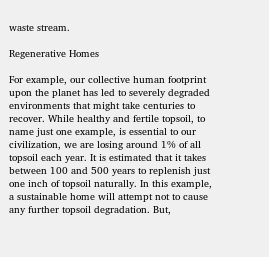waste stream.

Regenerative Homes

For example, our collective human footprint upon the planet has led to severely degraded environments that might take centuries to recover. While healthy and fertile topsoil, to name just one example, is essential to our civilization, we are losing around 1% of all topsoil each year. It is estimated that it takes between 100 and 500 years to replenish just one inch of topsoil naturally. In this example, a sustainable home will attempt not to cause any further topsoil degradation. But,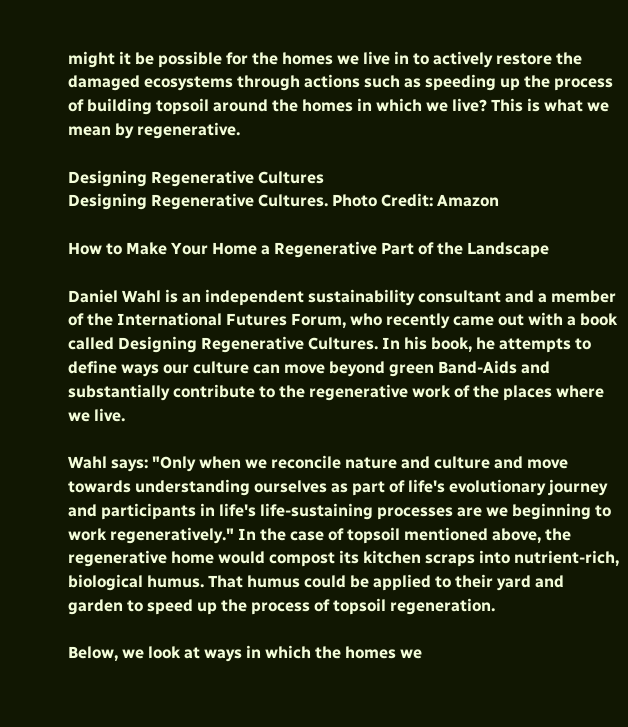might it be possible for the homes we live in to actively restore the damaged ecosystems through actions such as speeding up the process of building topsoil around the homes in which we live? This is what we mean by regenerative.

Designing Regenerative Cultures
Designing Regenerative Cultures. Photo Credit: Amazon

How to Make Your Home a Regenerative Part of the Landscape

Daniel Wahl is an independent sustainability consultant and a member of the International Futures Forum, who recently came out with a book called Designing Regenerative Cultures. In his book, he attempts to define ways our culture can move beyond green Band-Aids and substantially contribute to the regenerative work of the places where we live.

Wahl says: "Only when we reconcile nature and culture and move towards understanding ourselves as part of life's evolutionary journey and participants in life's life-sustaining processes are we beginning to work regeneratively." In the case of topsoil mentioned above, the regenerative home would compost its kitchen scraps into nutrient-rich, biological humus. That humus could be applied to their yard and garden to speed up the process of topsoil regeneration.

Below, we look at ways in which the homes we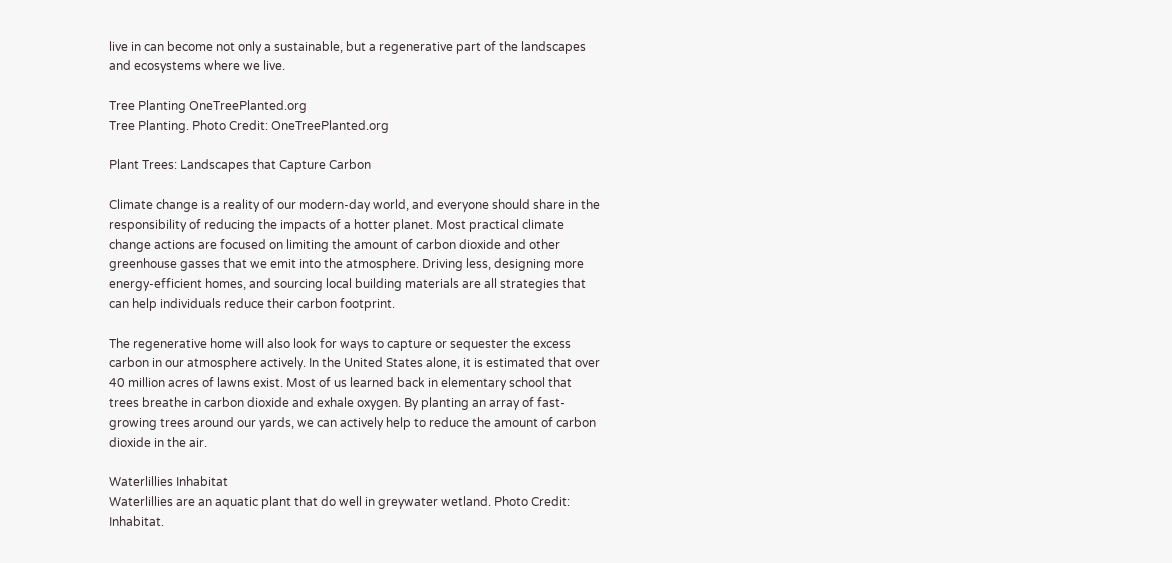live in can become not only a sustainable, but a regenerative part of the landscapes and ecosystems where we live.

Tree Planting OneTreePlanted.org
Tree Planting. Photo Credit: OneTreePlanted.org

Plant Trees: Landscapes that Capture Carbon

Climate change is a reality of our modern-day world, and everyone should share in the responsibility of reducing the impacts of a hotter planet. Most practical climate change actions are focused on limiting the amount of carbon dioxide and other greenhouse gasses that we emit into the atmosphere. Driving less, designing more energy-efficient homes, and sourcing local building materials are all strategies that can help individuals reduce their carbon footprint.

The regenerative home will also look for ways to capture or sequester the excess carbon in our atmosphere actively. In the United States alone, it is estimated that over 40 million acres of lawns exist. Most of us learned back in elementary school that trees breathe in carbon dioxide and exhale oxygen. By planting an array of fast-growing trees around our yards, we can actively help to reduce the amount of carbon dioxide in the air.

Waterlillies Inhabitat
Waterlillies are an aquatic plant that do well in greywater wetland. Photo Credit: Inhabitat.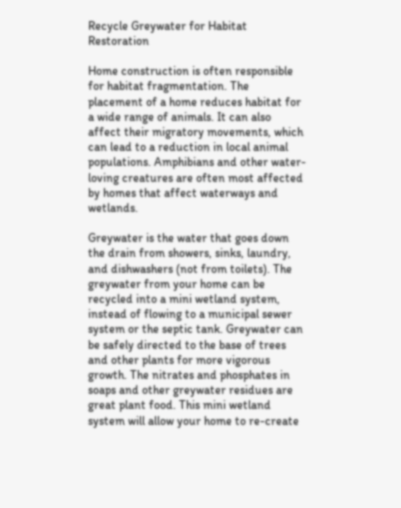Recycle Greywater for Habitat Restoration

Home construction is often responsible for habitat fragmentation. The placement of a home reduces habitat for a wide range of animals. It can also affect their migratory movements, which can lead to a reduction in local animal populations. Amphibians and other water-loving creatures are often most affected by homes that affect waterways and wetlands.

Greywater is the water that goes down the drain from showers, sinks, laundry, and dishwashers (not from toilets). The greywater from your home can be recycled into a mini wetland system, instead of flowing to a municipal sewer system or the septic tank. Greywater can be safely directed to the base of trees and other plants for more vigorous growth. The nitrates and phosphates in soaps and other greywater residues are great plant food. This mini wetland system will allow your home to re-create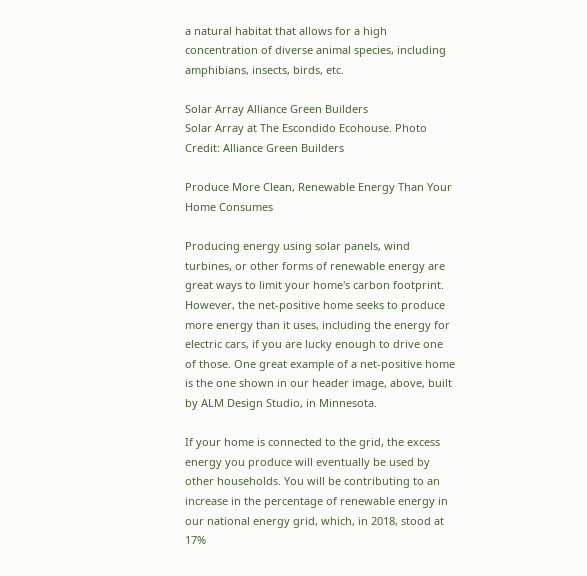a natural habitat that allows for a high concentration of diverse animal species, including amphibians, insects, birds, etc.

Solar Array Alliance Green Builders
Solar Array at The Escondido Ecohouse. Photo Credit: Alliance Green Builders

Produce More Clean, Renewable Energy Than Your Home Consumes

Producing energy using solar panels, wind turbines, or other forms of renewable energy are great ways to limit your home's carbon footprint. However, the net-positive home seeks to produce more energy than it uses, including the energy for electric cars, if you are lucky enough to drive one of those. One great example of a net-positive home is the one shown in our header image, above, built by ALM Design Studio, in Minnesota.

If your home is connected to the grid, the excess energy you produce will eventually be used by other households. You will be contributing to an increase in the percentage of renewable energy in our national energy grid, which, in 2018, stood at 17%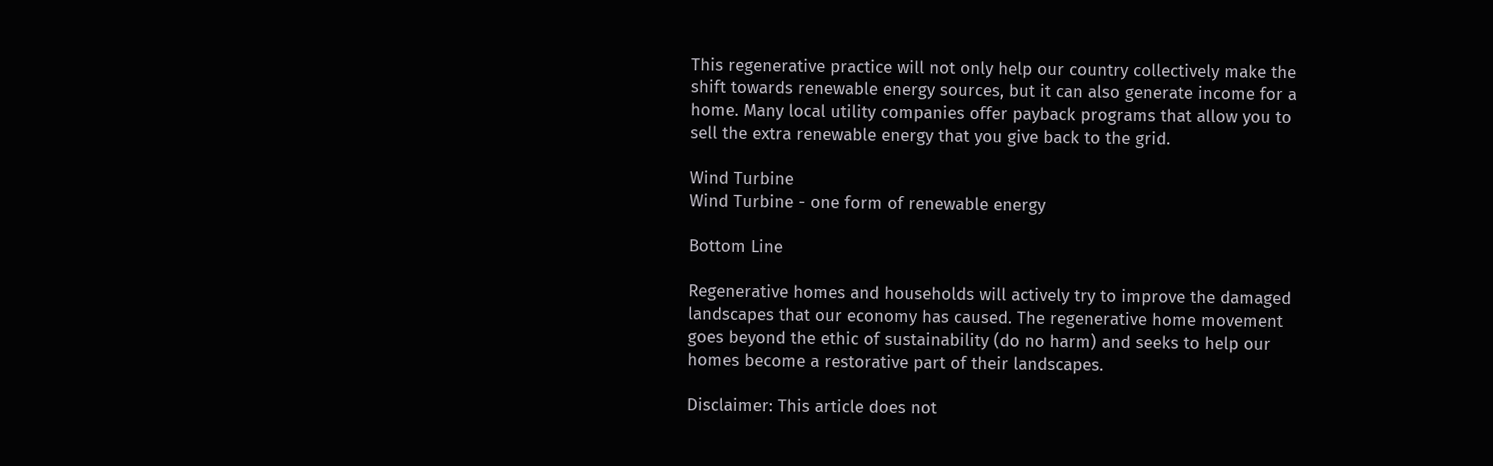This regenerative practice will not only help our country collectively make the shift towards renewable energy sources, but it can also generate income for a home. Many local utility companies offer payback programs that allow you to sell the extra renewable energy that you give back to the grid.

Wind Turbine
Wind Turbine - one form of renewable energy

Bottom Line

Regenerative homes and households will actively try to improve the damaged landscapes that our economy has caused. The regenerative home movement goes beyond the ethic of sustainability (do no harm) and seeks to help our homes become a restorative part of their landscapes.

Disclaimer: This article does not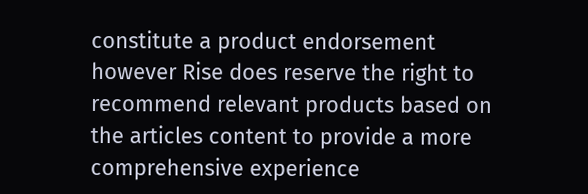constitute a product endorsement however Rise does reserve the right to recommend relevant products based on the articles content to provide a more comprehensive experience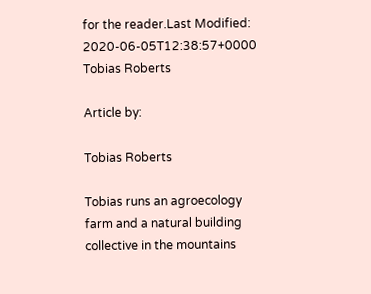for the reader.Last Modified: 2020-06-05T12:38:57+0000
Tobias Roberts

Article by:

Tobias Roberts

Tobias runs an agroecology farm and a natural building collective in the mountains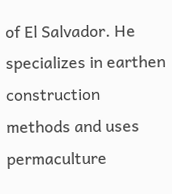of El Salvador. He specializes in earthen construction methods and uses permaculture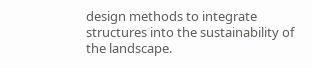design methods to integrate structures into the sustainability of the landscape.